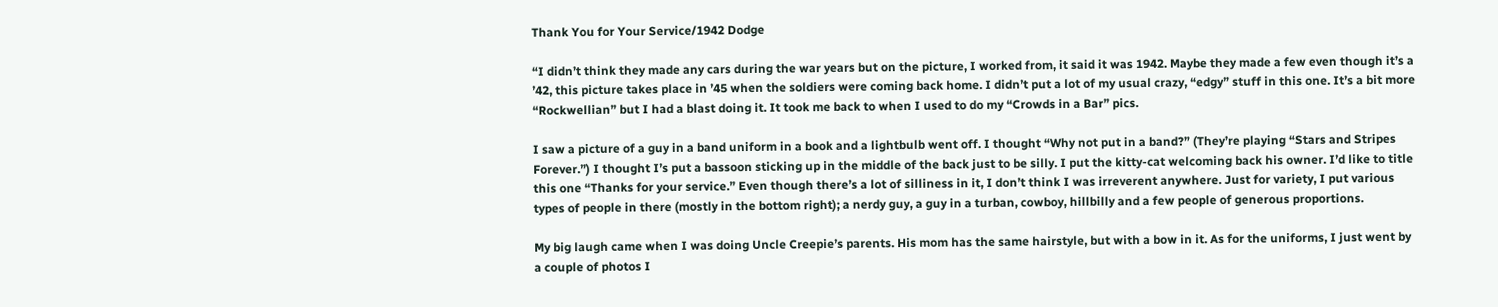Thank You for Your Service/1942 Dodge

“I didn’t think they made any cars during the war years but on the picture, I worked from, it said it was 1942. Maybe they made a few even though it’s a ’42, this picture takes place in ’45 when the soldiers were coming back home. I didn’t put a lot of my usual crazy, “edgy” stuff in this one. It’s a bit more “Rockwellian” but I had a blast doing it. It took me back to when I used to do my “Crowds in a Bar” pics.

I saw a picture of a guy in a band uniform in a book and a lightbulb went off. I thought “Why not put in a band?” (They’re playing “Stars and Stripes Forever.”) I thought I’s put a bassoon sticking up in the middle of the back just to be silly. I put the kitty-cat welcoming back his owner. I’d like to title this one “Thanks for your service.” Even though there’s a lot of silliness in it, I don’t think I was irreverent anywhere. Just for variety, I put various types of people in there (mostly in the bottom right); a nerdy guy, a guy in a turban, cowboy, hillbilly and a few people of generous proportions.

My big laugh came when I was doing Uncle Creepie’s parents. His mom has the same hairstyle, but with a bow in it. As for the uniforms, I just went by a couple of photos I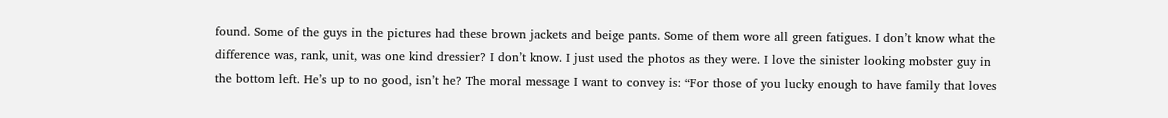found. Some of the guys in the pictures had these brown jackets and beige pants. Some of them wore all green fatigues. I don’t know what the difference was, rank, unit, was one kind dressier? I don’t know. I just used the photos as they were. I love the sinister looking mobster guy in the bottom left. He’s up to no good, isn’t he? The moral message I want to convey is: “For those of you lucky enough to have family that loves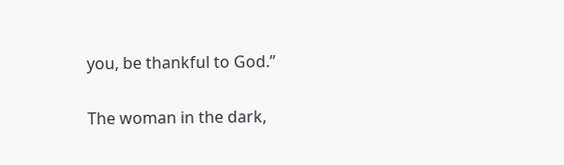you, be thankful to God.”

The woman in the dark,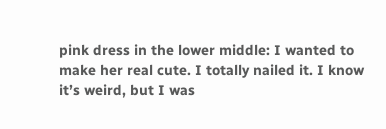pink dress in the lower middle: I wanted to make her real cute. I totally nailed it. I know it’s weird, but I was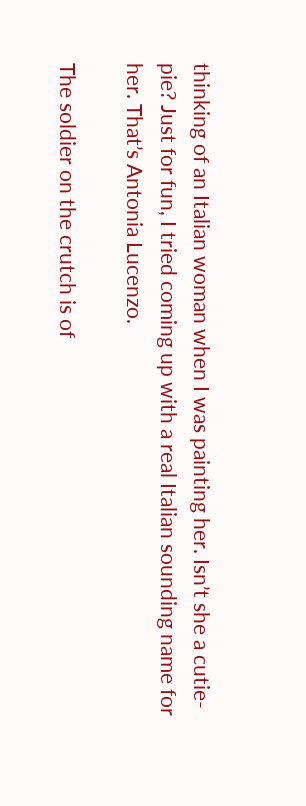thinking of an Italian woman when I was painting her. Isn’t she a cutie-pie? Just for fun, I tried coming up with a real Italian sounding name for her. That’s Antonia Lucenzo.

The soldier on the crutch is of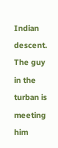Indian descent. The guy in the turban is meeting him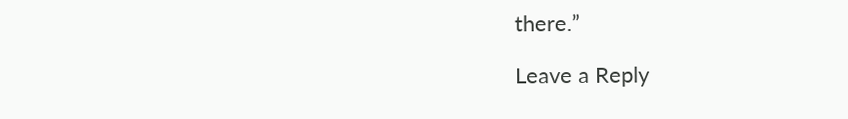there.”

Leave a Reply